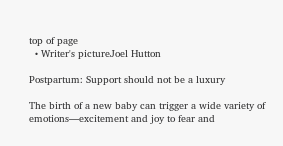top of page
  • Writer's pictureJoel Hutton

Postpartum: Support should not be a luxury

The birth of a new baby can trigger a wide variety of emotions—excitement and joy to fear and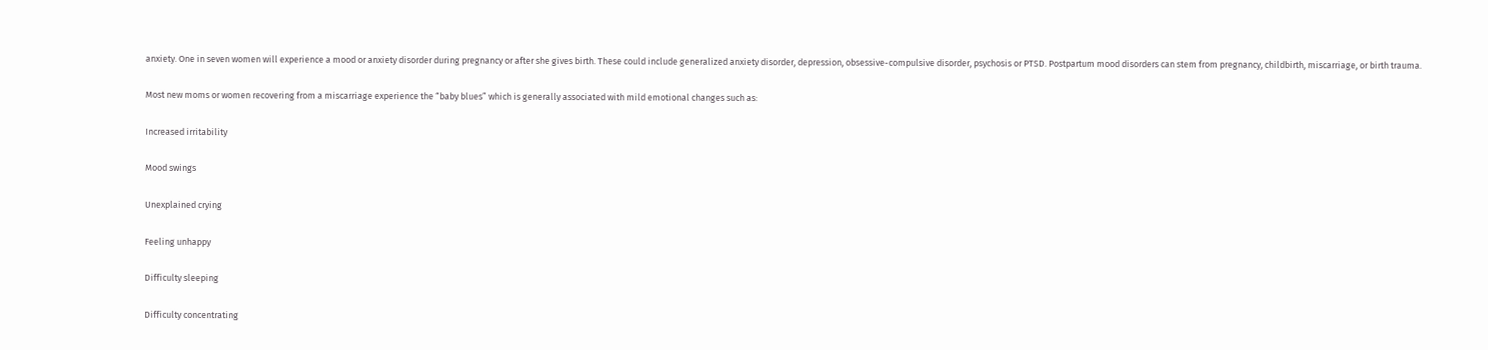anxiety. One in seven women will experience a mood or anxiety disorder during pregnancy or after she gives birth. These could include generalized anxiety disorder, depression, obsessive-compulsive disorder, psychosis or PTSD. Postpartum mood disorders can stem from pregnancy, childbirth, miscarriage, or birth trauma.

Most new moms or women recovering from a miscarriage experience the “baby blues” which is generally associated with mild emotional changes such as:

Increased irritability

Mood swings

Unexplained crying

Feeling unhappy

Difficulty sleeping

Difficulty concentrating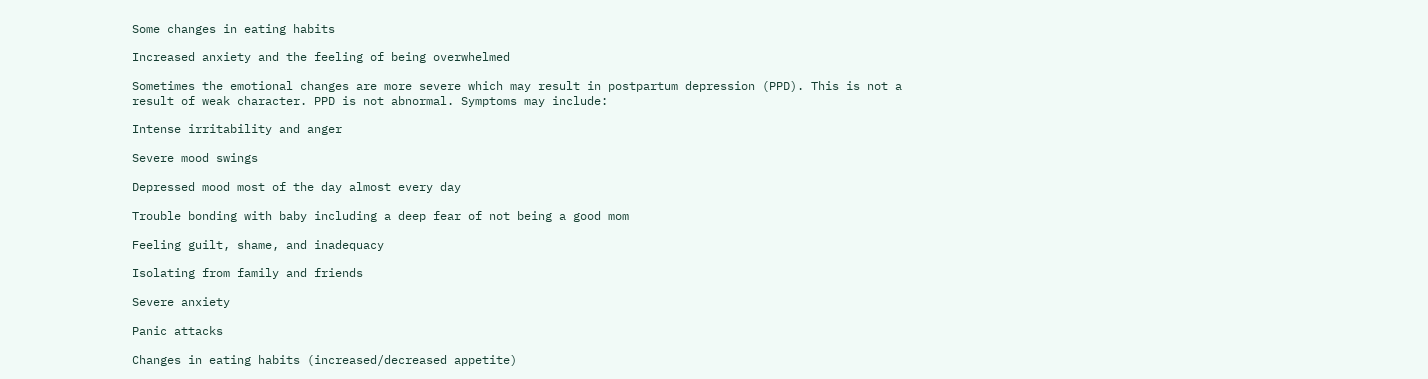Some changes in eating habits

Increased anxiety and the feeling of being overwhelmed

Sometimes the emotional changes are more severe which may result in postpartum depression (PPD). This is not a result of weak character. PPD is not abnormal. Symptoms may include:

Intense irritability and anger

Severe mood swings

Depressed mood most of the day almost every day

Trouble bonding with baby including a deep fear of not being a good mom

Feeling guilt, shame, and inadequacy

Isolating from family and friends

Severe anxiety

Panic attacks

Changes in eating habits (increased/decreased appetite)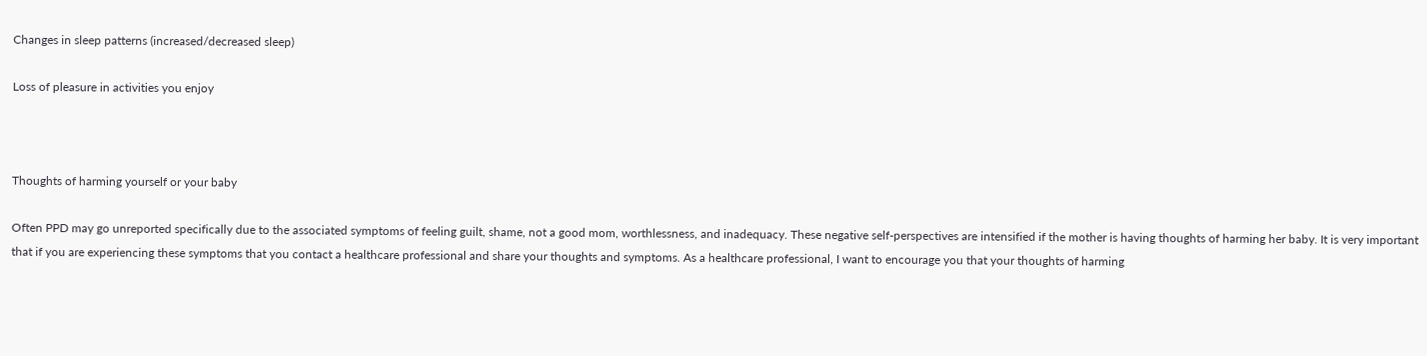Changes in sleep patterns (increased/decreased sleep)

Loss of pleasure in activities you enjoy



Thoughts of harming yourself or your baby

Often PPD may go unreported specifically due to the associated symptoms of feeling guilt, shame, not a good mom, worthlessness, and inadequacy. These negative self-perspectives are intensified if the mother is having thoughts of harming her baby. It is very important that if you are experiencing these symptoms that you contact a healthcare professional and share your thoughts and symptoms. As a healthcare professional, I want to encourage you that your thoughts of harming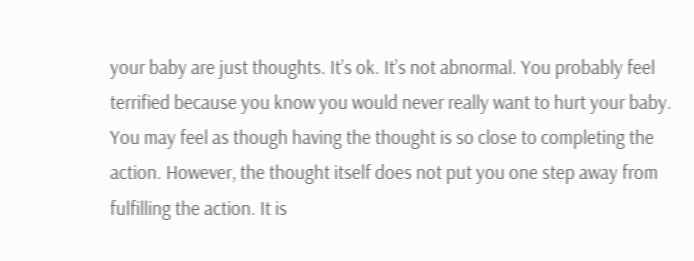your baby are just thoughts. It’s ok. It’s not abnormal. You probably feel terrified because you know you would never really want to hurt your baby. You may feel as though having the thought is so close to completing the action. However, the thought itself does not put you one step away from fulfilling the action. It is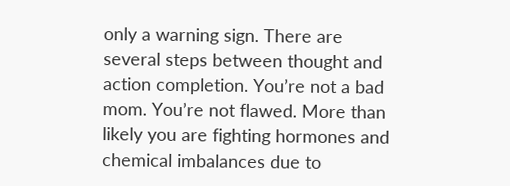only a warning sign. There are several steps between thought and action completion. You’re not a bad mom. You’re not flawed. More than likely you are fighting hormones and chemical imbalances due to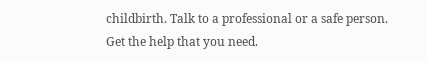childbirth. Talk to a professional or a safe person. Get the help that you need.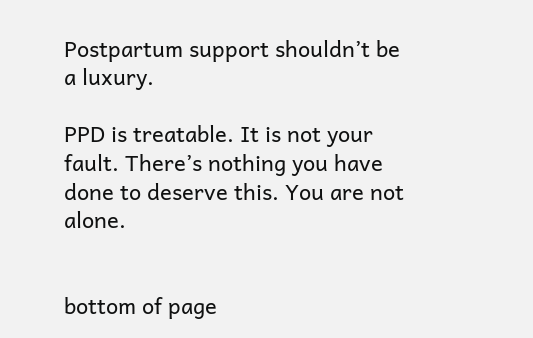Postpartum support shouldn’t be a luxury.

PPD is treatable. It is not your fault. There’s nothing you have done to deserve this. You are not alone.


bottom of page